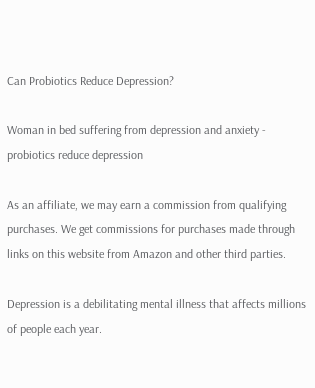Can Probiotics Reduce Depression?

Woman in bed suffering from depression and anxiety - probiotics reduce depression

As an affiliate, we may earn a commission from qualifying purchases. We get commissions for purchases made through links on this website from Amazon and other third parties.

Depression is a debilitating mental illness that affects millions of people each year.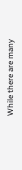While there are many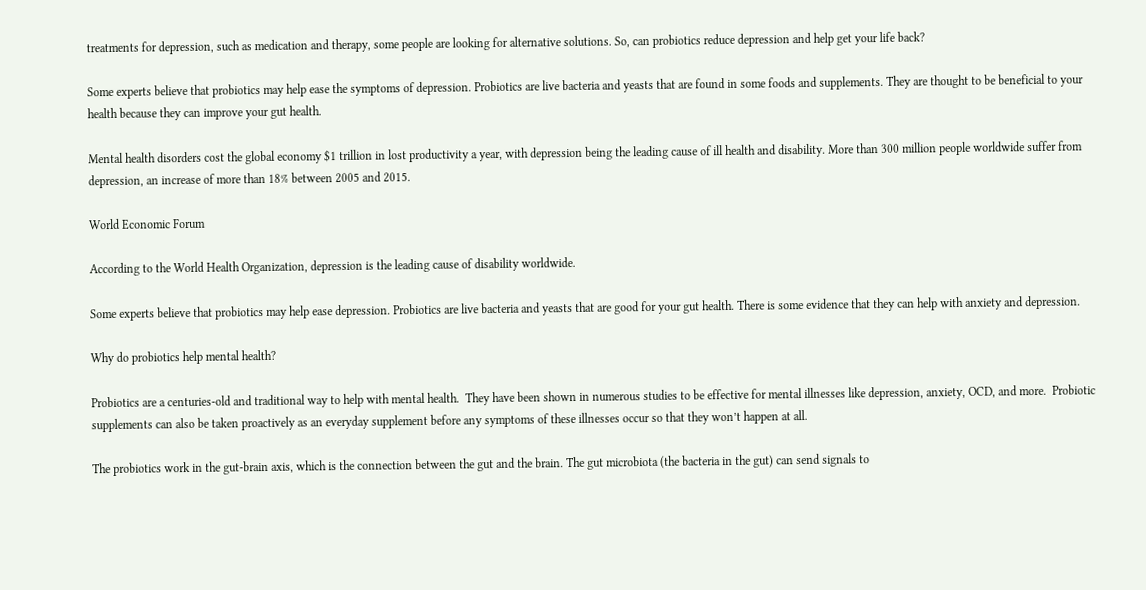treatments for depression, such as medication and therapy, some people are looking for alternative solutions. So, can probiotics reduce depression and help get your life back?

Some experts believe that probiotics may help ease the symptoms of depression. Probiotics are live bacteria and yeasts that are found in some foods and supplements. They are thought to be beneficial to your health because they can improve your gut health.

Mental health disorders cost the global economy $1 trillion in lost productivity a year, with depression being the leading cause of ill health and disability. More than 300 million people worldwide suffer from depression, an increase of more than 18% between 2005 and 2015.

World Economic Forum

According to the World Health Organization, depression is the leading cause of disability worldwide.

Some experts believe that probiotics may help ease depression. Probiotics are live bacteria and yeasts that are good for your gut health. There is some evidence that they can help with anxiety and depression.

Why do probiotics help mental health?

Probiotics are a centuries-old and traditional way to help with mental health.  They have been shown in numerous studies to be effective for mental illnesses like depression, anxiety, OCD, and more.  Probiotic supplements can also be taken proactively as an everyday supplement before any symptoms of these illnesses occur so that they won’t happen at all.

The probiotics work in the gut-brain axis, which is the connection between the gut and the brain. The gut microbiota (the bacteria in the gut) can send signals to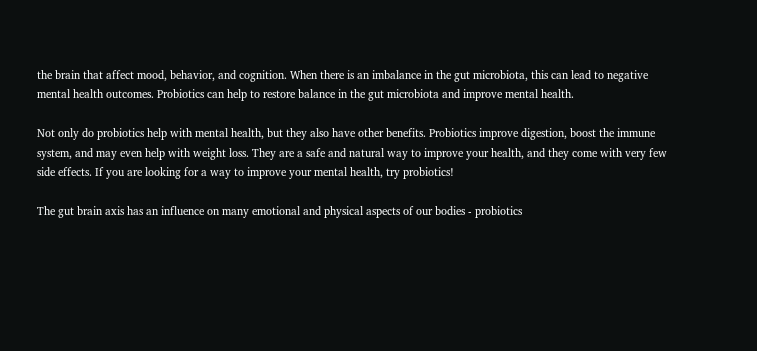the brain that affect mood, behavior, and cognition. When there is an imbalance in the gut microbiota, this can lead to negative mental health outcomes. Probiotics can help to restore balance in the gut microbiota and improve mental health.

Not only do probiotics help with mental health, but they also have other benefits. Probiotics improve digestion, boost the immune system, and may even help with weight loss. They are a safe and natural way to improve your health, and they come with very few side effects. If you are looking for a way to improve your mental health, try probiotics!

The gut brain axis has an influence on many emotional and physical aspects of our bodies - probiotics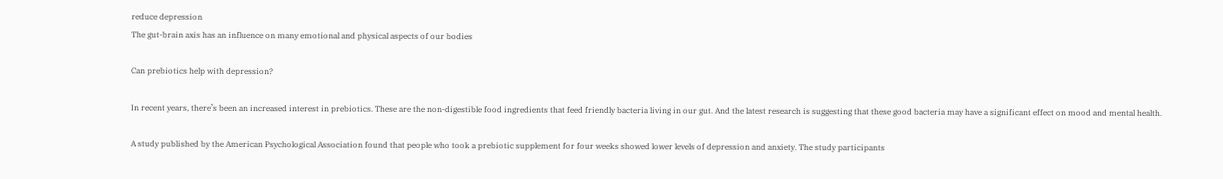reduce depression
The gut-brain axis has an influence on many emotional and physical aspects of our bodies

Can prebiotics help with depression?

In recent years, there’s been an increased interest in prebiotics. These are the non-digestible food ingredients that feed friendly bacteria living in our gut. And the latest research is suggesting that these good bacteria may have a significant effect on mood and mental health.

A study published by the American Psychological Association found that people who took a prebiotic supplement for four weeks showed lower levels of depression and anxiety. The study participants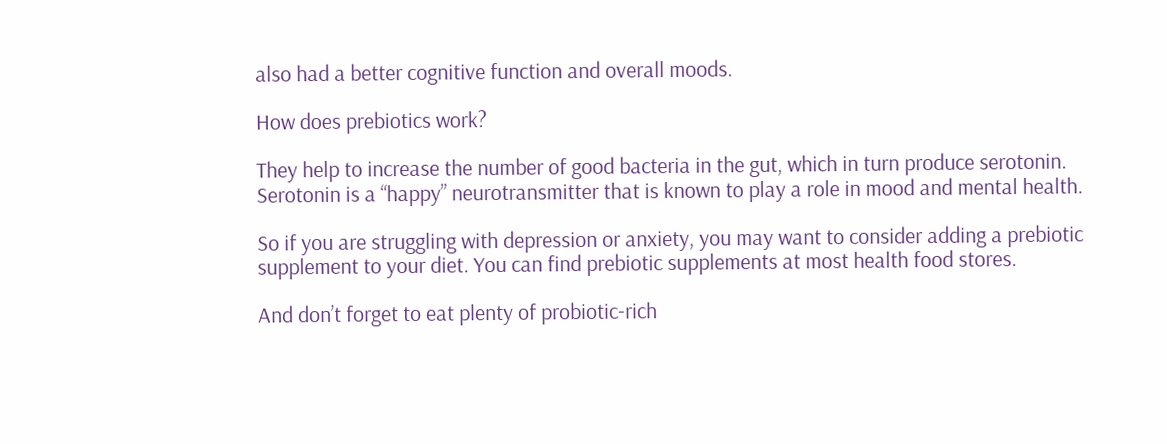also had a better cognitive function and overall moods.

How does prebiotics work?

They help to increase the number of good bacteria in the gut, which in turn produce serotonin. Serotonin is a “happy” neurotransmitter that is known to play a role in mood and mental health.

So if you are struggling with depression or anxiety, you may want to consider adding a prebiotic supplement to your diet. You can find prebiotic supplements at most health food stores.

And don’t forget to eat plenty of probiotic-rich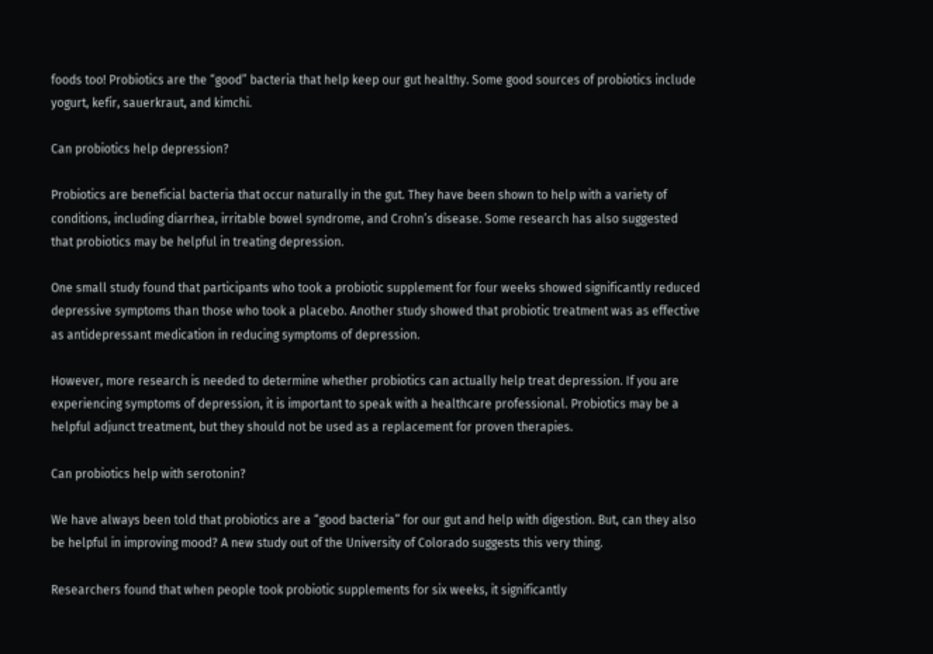foods too! Probiotics are the “good” bacteria that help keep our gut healthy. Some good sources of probiotics include yogurt, kefir, sauerkraut, and kimchi.

Can probiotics help depression?

Probiotics are beneficial bacteria that occur naturally in the gut. They have been shown to help with a variety of conditions, including diarrhea, irritable bowel syndrome, and Crohn’s disease. Some research has also suggested that probiotics may be helpful in treating depression.

One small study found that participants who took a probiotic supplement for four weeks showed significantly reduced depressive symptoms than those who took a placebo. Another study showed that probiotic treatment was as effective as antidepressant medication in reducing symptoms of depression.

However, more research is needed to determine whether probiotics can actually help treat depression. If you are experiencing symptoms of depression, it is important to speak with a healthcare professional. Probiotics may be a helpful adjunct treatment, but they should not be used as a replacement for proven therapies.

Can probiotics help with serotonin?

We have always been told that probiotics are a “good bacteria” for our gut and help with digestion. But, can they also be helpful in improving mood? A new study out of the University of Colorado suggests this very thing.

Researchers found that when people took probiotic supplements for six weeks, it significantly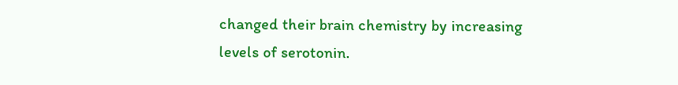changed their brain chemistry by increasing levels of serotonin.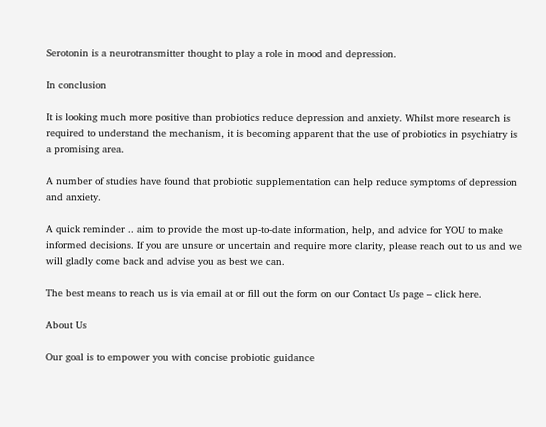Serotonin is a neurotransmitter thought to play a role in mood and depression.

In conclusion

It is looking much more positive than probiotics reduce depression and anxiety. Whilst more research is required to understand the mechanism, it is becoming apparent that the use of probiotics in psychiatry is a promising area.

A number of studies have found that probiotic supplementation can help reduce symptoms of depression and anxiety.

A quick reminder .. aim to provide the most up-to-date information, help, and advice for YOU to make informed decisions. If you are unsure or uncertain and require more clarity, please reach out to us and we will gladly come back and advise you as best we can.

The best means to reach us is via email at or fill out the form on our Contact Us page – click here.

About Us

Our goal is to empower you with concise probiotic guidance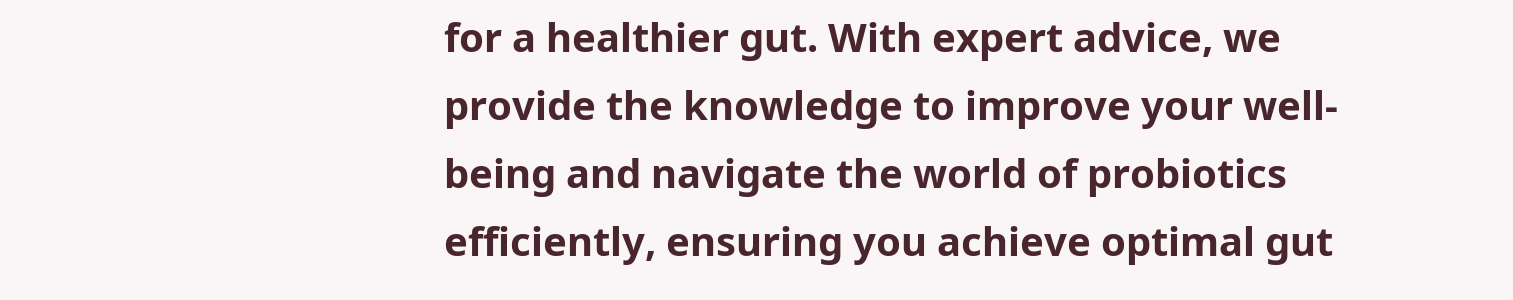for a healthier gut. With expert advice, we provide the knowledge to improve your well-being and navigate the world of probiotics efficiently, ensuring you achieve optimal gut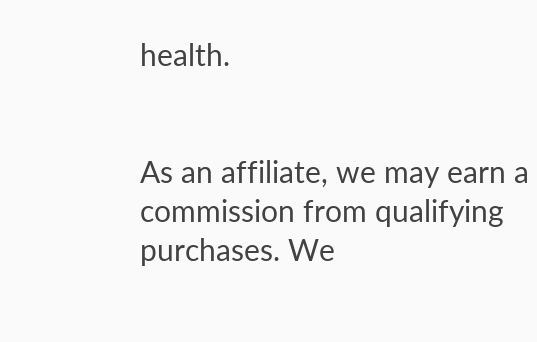health.


As an affiliate, we may earn a commission from qualifying purchases. We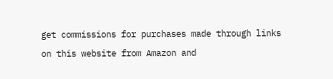get commissions for purchases made through links on this website from Amazon and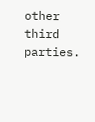other third parties.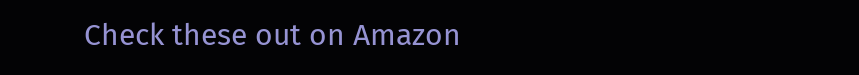Check these out on Amazon